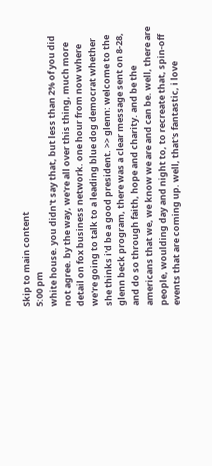Skip to main content
5:00 pm
white house. you didn't say that, but less than 2% of you did not agree. by the way, we're all over this thing, much more detail on fox business network. one hour from now where we're going to talk to a leading blue dog democrat whether she thinks i'd be a good president. >> glenn: welcome to the glenn beck program, there was a clear message sent on 8-28, and do so through faith, hope and charity. and be the americans that we, we know we are and can be. well, there are people, woulding day and night to, to recreate that, spin-off events that are coming up. well, that's fantastic, i love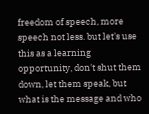freedom of speech, more speech not less. but let's use this as a learning opportunity, don't shut them down, let them speak, but what is the message and who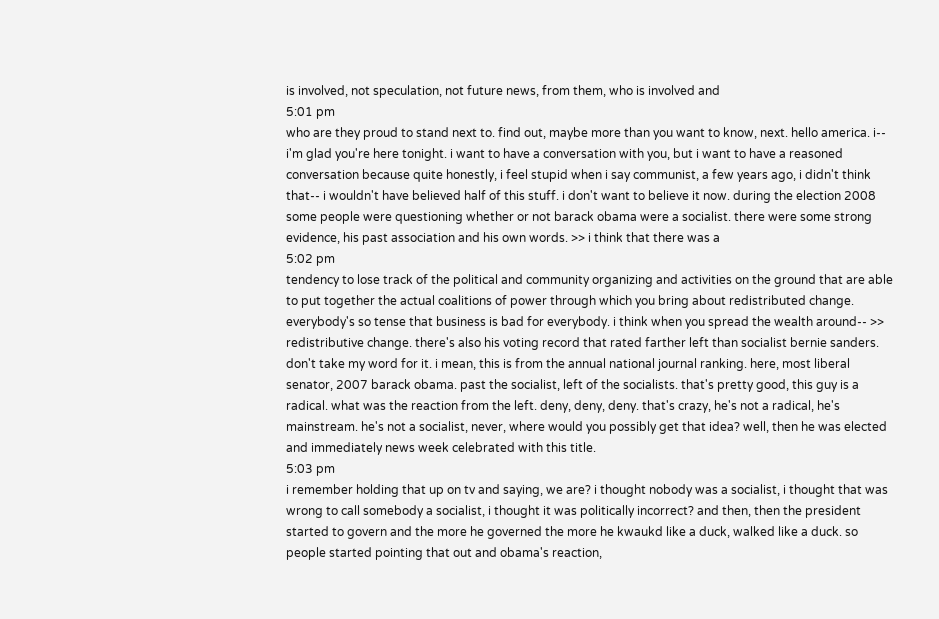is involved, not speculation, not future news, from them, who is involved and
5:01 pm
who are they proud to stand next to. find out, maybe more than you want to know, next. hello america. i-- i'm glad you're here tonight. i want to have a conversation with you, but i want to have a reasoned conversation because quite honestly, i feel stupid when i say communist, a few years ago, i didn't think that-- i wouldn't have believed half of this stuff. i don't want to believe it now. during the election 2008 some people were questioning whether or not barack obama were a socialist. there were some strong evidence, his past association and his own words. >> i think that there was a
5:02 pm
tendency to lose track of the political and community organizing and activities on the ground that are able to put together the actual coalitions of power through which you bring about redistributed change. everybody's so tense that business is bad for everybody. i think when you spread the wealth around-- >> redistributive change. there's also his voting record that rated farther left than socialist bernie sanders. don't take my word for it. i mean, this is from the annual national journal ranking. here, most liberal senator, 2007 barack obama. past the socialist, left of the socialists. that's pretty good, this guy is a radical. what was the reaction from the left. deny, deny, deny. that's crazy, he's not a radical, he's mainstream. he's not a socialist, never, where would you possibly get that idea? well, then he was elected and immediately news week celebrated with this title.
5:03 pm
i remember holding that up on tv and saying, we are? i thought nobody was a socialist, i thought that was wrong to call somebody a socialist, i thought it was politically incorrect? and then, then the president started to govern and the more he governed the more he kwaukd like a duck, walked like a duck. so people started pointing that out and obama's reaction,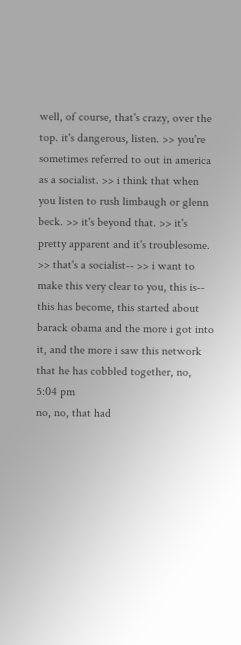well, of course, that's crazy, over the top. it's dangerous, listen. >> you're sometimes referred to out in america as a socialist. >> i think that when you listen to rush limbaugh or glenn beck. >> it's beyond that. >> it's pretty apparent and it's troublesome. >> that's a socialist-- >> i want to make this very clear to you, this is-- this has become, this started about barack obama and the more i got into it, and the more i saw this network that he has cobbled together, no,
5:04 pm
no, no, that had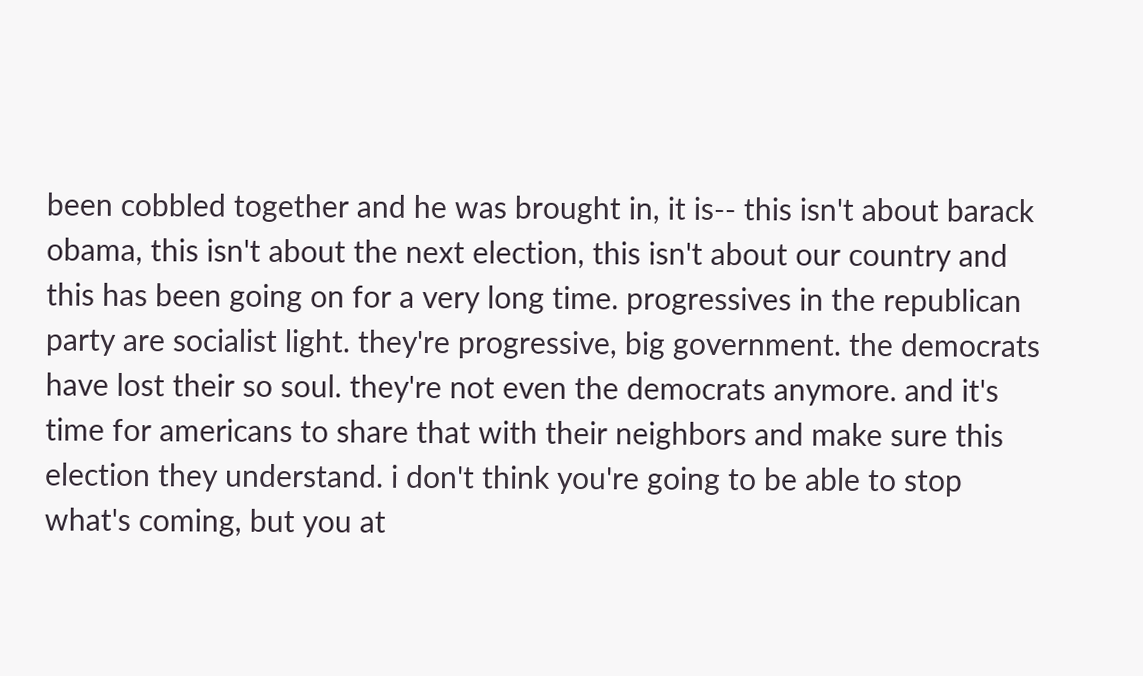been cobbled together and he was brought in, it is-- this isn't about barack obama, this isn't about the next election, this isn't about our country and this has been going on for a very long time. progressives in the republican party are socialist light. they're progressive, big government. the democrats have lost their so soul. they're not even the democrats anymore. and it's time for americans to share that with their neighbors and make sure this election they understand. i don't think you're going to be able to stop what's coming, but you at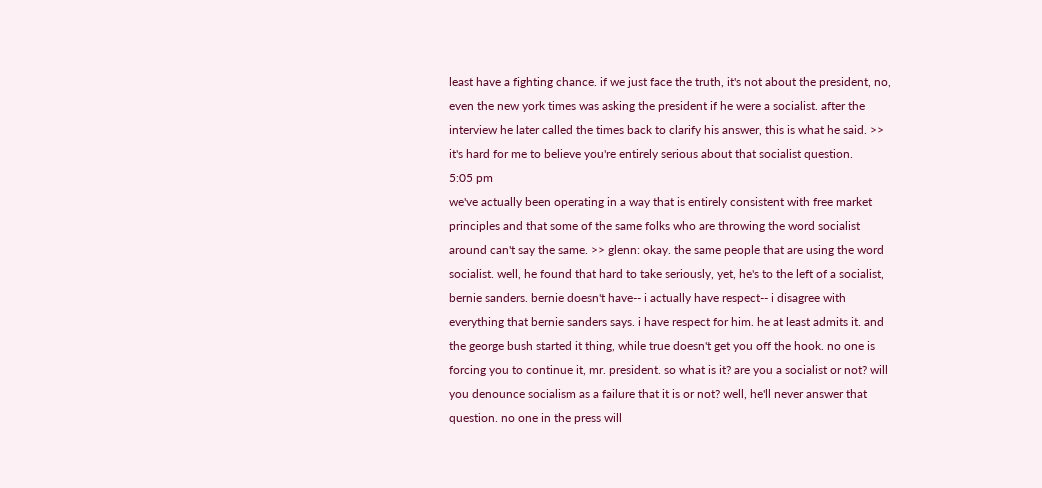least have a fighting chance. if we just face the truth, it's not about the president, no, even the new york times was asking the president if he were a socialist. after the interview he later called the times back to clarify his answer, this is what he said. >> it's hard for me to believe you're entirely serious about that socialist question.
5:05 pm
we've actually been operating in a way that is entirely consistent with free market principles and that some of the same folks who are throwing the word socialist around can't say the same. >> glenn: okay. the same people that are using the word socialist. well, he found that hard to take seriously, yet, he's to the left of a socialist, bernie sanders. bernie doesn't have-- i actually have respect-- i disagree with everything that bernie sanders says. i have respect for him. he at least admits it. and the george bush started it thing, while true doesn't get you off the hook. no one is forcing you to continue it, mr. president. so what is it? are you a socialist or not? will you denounce socialism as a failure that it is or not? well, he'll never answer that question. no one in the press will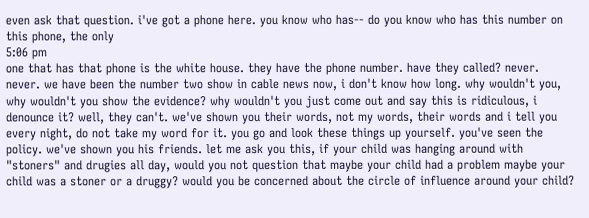even ask that question. i've got a phone here. you know who has-- do you know who has this number on this phone, the only
5:06 pm
one that has that phone is the white house. they have the phone number. have they called? never. never. we have been the number two show in cable news now, i don't know how long. why wouldn't you, why wouldn't you show the evidence? why wouldn't you just come out and say this is ridiculous, i denounce it? well, they can't. we've shown you their words, not my words, their words and i tell you every night, do not take my word for it. you go and look these things up yourself. you've seen the policy. we've shown you his friends. let me ask you this, if your child was hanging around with "stoners" and drugies all day, would you not question that maybe your child had a problem maybe your child was a stoner or a druggy? would you be concerned about the circle of influence around your child?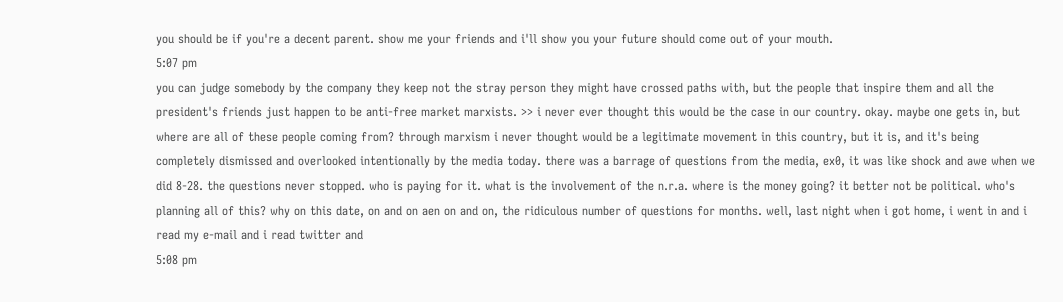you should be if you're a decent parent. show me your friends and i'll show you your future should come out of your mouth.
5:07 pm
you can judge somebody by the company they keep not the stray person they might have crossed paths with, but the people that inspire them and all the president's friends just happen to be anti-free market marxists. >> i never ever thought this would be the case in our country. okay. maybe one gets in, but where are all of these people coming from? through marxism i never thought would be a legitimate movement in this country, but it is, and it's being completely dismissed and overlooked intentionally by the media today. there was a barrage of questions from the media, ex0, it was like shock and awe when we did 8-28. the questions never stopped. who is paying for it. what is the involvement of the n.r.a. where is the money going? it better not be political. who's planning all of this? why on this date, on and on aen on and on, the ridiculous number of questions for months. well, last night when i got home, i went in and i read my e-mail and i read twitter and
5:08 pm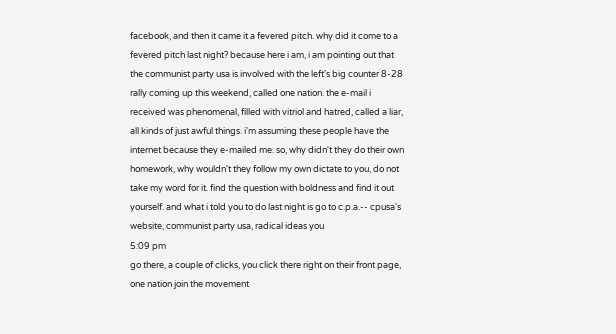facebook, and then it came it a fevered pitch. why did it come to a fevered pitch last night? because here i am, i am pointing out that the communist party usa is involved with the left's big counter 8-28 rally coming up this weekend, called one nation. the e-mail i received was phenomenal, filled with vitriol and hatred, called a liar, all kinds of just awful things. i'm assuming these people have the internet because they e-mailed me. so, why didn't they do their own homework, why wouldn't they follow my own dictate to you, do not take my word for it. find the question with boldness and find it out yourself. and what i told you to do last night is go to c.p.a.-- cpusa's website, communist party usa, radical ideas you
5:09 pm
go there, a couple of clicks, you click there right on their front page, one nation join the movement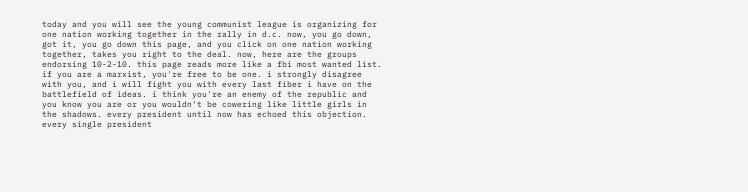today and you will see the young communist league is organizing for one nation working together in the rally in d.c. now, you go down, got it, you go down this page, and you click on one nation working together, takes you right to the deal. now, here are the groups endorsing 10-2-10. this page reads more like a fbi most wanted list. if you are a marxist, you're free to be one. i strongly disagree with you, and i will fight you with every last fiber i have on the battlefield of ideas. i think you're an enemy of the republic and you know you are or you wouldn't be cowering like little girls in the shadows. every president until now has echoed this objection. every single president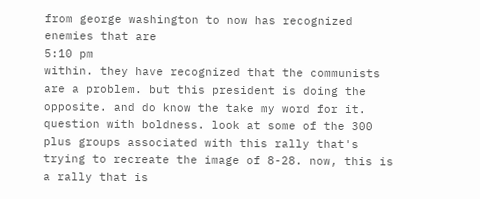from george washington to now has recognized enemies that are
5:10 pm
within. they have recognized that the communists are a problem. but this president is doing the opposite. and do know the take my word for it. question with boldness. look at some of the 300 plus groups associated with this rally that's trying to recreate the image of 8-28. now, this is a rally that is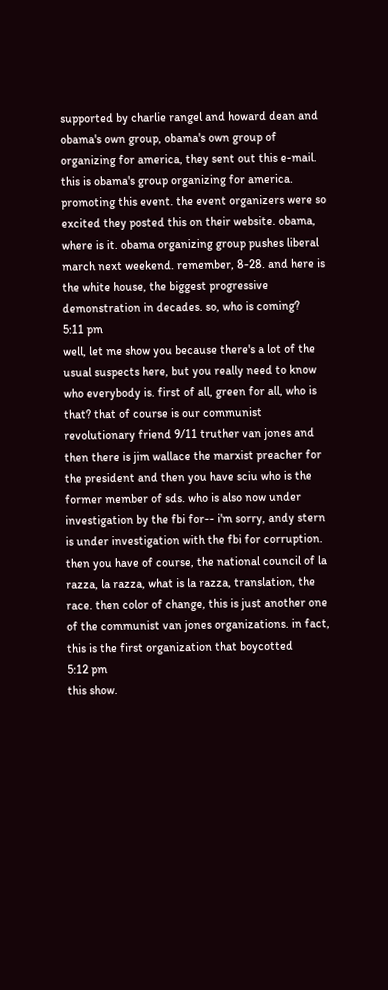supported by charlie rangel and howard dean and obama's own group, obama's own group of organizing for america, they sent out this e-mail. this is obama's group organizing for america. promoting this event. the event organizers were so excited they posted this on their website. obama, where is it. obama organizing group pushes liberal march next weekend. remember, 8-28. and here is the white house, the biggest progressive demonstration in decades. so, who is coming?
5:11 pm
well, let me show you because there's a lot of the usual suspects here, but you really need to know who everybody is. first of all, green for all, who is that? that of course is our communist revolutionary friend 9/11 truther van jones and then there is jim wallace the marxist preacher for the president and then you have sciu who is the former member of sds. who is also now under investigation by the fbi for-- i'm sorry, andy stern is under investigation with the fbi for corruption. then you have of course, the national council of la razza, la razza, what is la razza, translation, the race. then color of change, this is just another one of the communist van jones organizations. in fact, this is the first organization that boycotted
5:12 pm
this show.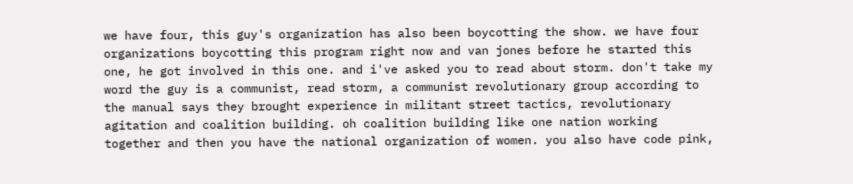we have four, this guy's organization has also been boycotting the show. we have four organizations boycotting this program right now and van jones before he started this one, he got involved in this one. and i've asked you to read about storm. don't take my word the guy is a communist, read storm, a communist revolutionary group according to the manual says they brought experience in militant street tactics, revolutionary agitation and coalition building. oh coalition building like one nation working together and then you have the national organization of women. you also have code pink,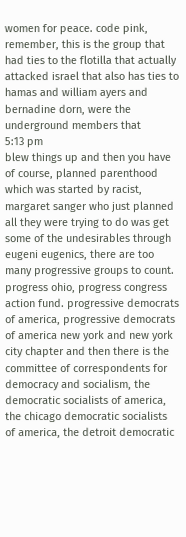women for peace. code pink, remember, this is the group that had ties to the flotilla that actually attacked israel that also has ties to hamas and william ayers and bernadine dorn, were the underground members that
5:13 pm
blew things up and then you have of course, planned parenthood which was started by racist, margaret sanger who just planned all they were trying to do was get some of the undesirables through eugeni eugenics, there are too many progressive groups to count. progress ohio, progress congress action fund. progressive democrats of america, progressive democrats of america new york and new york city chapter and then there is the committee of correspondents for democracy and socialism, the democratic socialists of america, the chicago democratic socialists of america, the detroit democratic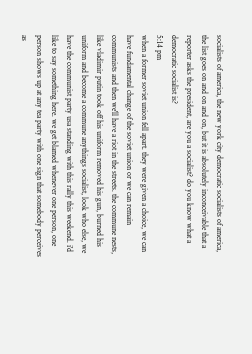socialists of america, the new york city democratic socialists of america, the list goes on and on and on, but it is absolutely inconceivable that a reporter asks the president, are you a socialist? do you know what a democratic socialist is?
5:14 pm
when a former soviet union fell apart. they were given a choice, we can have fundamental change of the soviet union or we can remain communists and then we'll have a riot in the streets. the commune nests, like vladimir putin took off his uniform removed his gun, burned his uniform and become a commune anythings socialist, look who else, we have the communist party usa standing with this rally this weekend. i'd like to say something here. we get blamed whenever one person, one person shows up at any tea party with one sign that somebody perceives as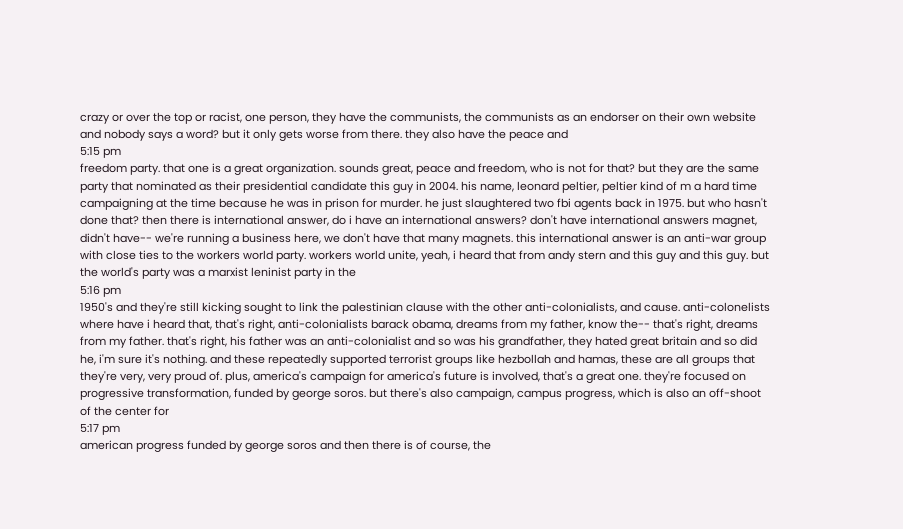crazy or over the top or racist, one person, they have the communists, the communists as an endorser on their own website and nobody says a word? but it only gets worse from there. they also have the peace and
5:15 pm
freedom party. that one is a great organization. sounds great, peace and freedom, who is not for that? but they are the same party that nominated as their presidential candidate this guy in 2004. his name, leonard peltier, peltier kind of m a hard time campaigning at the time because he was in prison for murder. he just slaughtered two fbi agents back in 1975. but who hasn't done that? then there is international answer, do i have an international answers? don't have international answers magnet, didn't have-- we're running a business here, we don't have that many magnets. this international answer is an anti-war group with close ties to the workers world party. workers world unite, yeah, i heard that from andy stern and this guy and this guy. but the world's party was a marxist leninist party in the
5:16 pm
1950's and they're still kicking sought to link the palestinian clause with the other anti-colonialists, and cause. anti-colonelists where have i heard that, that's right, anti-colonialists barack obama, dreams from my father, know the-- that's right, dreams from my father. that's right, his father was an anti-colonialist and so was his grandfather, they hated great britain and so did he, i'm sure it's nothing. and these repeatedly supported terrorist groups like hezbollah and hamas, these are all groups that they're very, very proud of. plus, america's campaign for america's future is involved, that's a great one. they're focused on progressive transformation, funded by george soros. but there's also campaign, campus progress, which is also an off-shoot of the center for
5:17 pm
american progress funded by george soros and then there is of course, the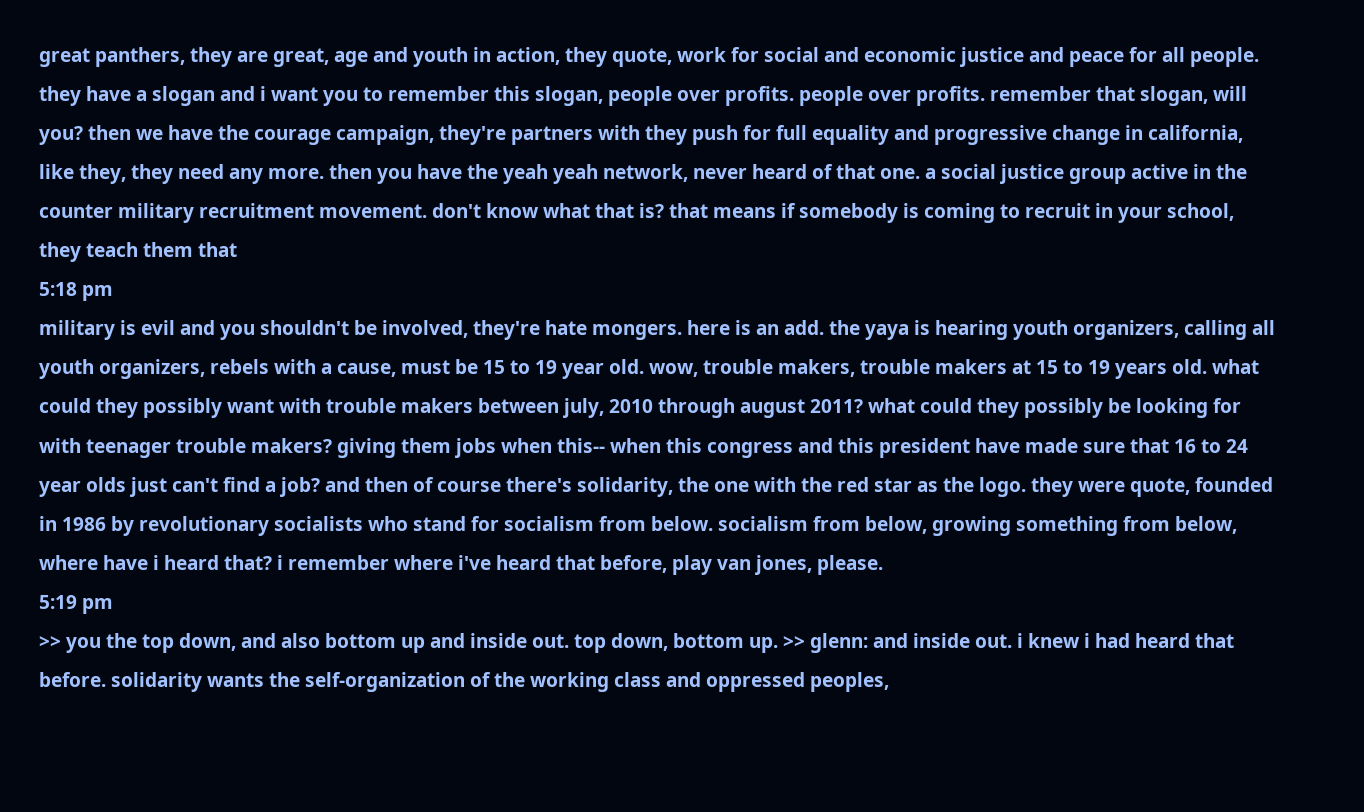great panthers, they are great, age and youth in action, they quote, work for social and economic justice and peace for all people. they have a slogan and i want you to remember this slogan, people over profits. people over profits. remember that slogan, will you? then we have the courage campaign, they're partners with they push for full equality and progressive change in california, like they, they need any more. then you have the yeah yeah network, never heard of that one. a social justice group active in the counter military recruitment movement. don't know what that is? that means if somebody is coming to recruit in your school, they teach them that
5:18 pm
military is evil and you shouldn't be involved, they're hate mongers. here is an add. the yaya is hearing youth organizers, calling all youth organizers, rebels with a cause, must be 15 to 19 year old. wow, trouble makers, trouble makers at 15 to 19 years old. what could they possibly want with trouble makers between july, 2010 through august 2011? what could they possibly be looking for with teenager trouble makers? giving them jobs when this-- when this congress and this president have made sure that 16 to 24 year olds just can't find a job? and then of course there's solidarity, the one with the red star as the logo. they were quote, founded in 1986 by revolutionary socialists who stand for socialism from below. socialism from below, growing something from below, where have i heard that? i remember where i've heard that before, play van jones, please.
5:19 pm
>> you the top down, and also bottom up and inside out. top down, bottom up. >> glenn: and inside out. i knew i had heard that before. solidarity wants the self-organization of the working class and oppressed peoples,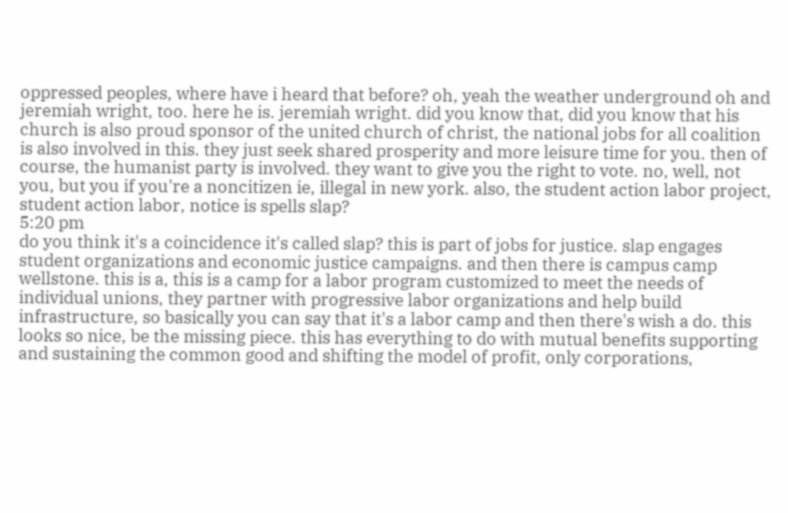oppressed peoples, where have i heard that before? oh, yeah the weather underground oh and jeremiah wright, too. here he is. jeremiah wright. did you know that, did you know that his church is also proud sponsor of the united church of christ, the national jobs for all coalition is also involved in this. they just seek shared prosperity and more leisure time for you. then of course, the humanist party is involved. they want to give you the right to vote. no, well, not you, but you if you're a noncitizen ie, illegal in new york. also, the student action labor project, student action labor, notice is spells slap?
5:20 pm
do you think it's a coincidence it's called slap? this is part of jobs for justice. slap engages student organizations and economic justice campaigns. and then there is campus camp wellstone. this is a, this is a camp for a labor program customized to meet the needs of individual unions, they partner with progressive labor organizations and help build infrastructure, so basically you can say that it's a labor camp and then there's wish a do. this looks so nice, be the missing piece. this has everything to do with mutual benefits supporting and sustaining the common good and shifting the model of profit, only corporations,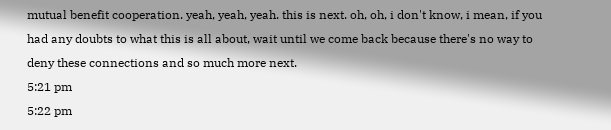mutual benefit cooperation. yeah, yeah, yeah. this is next. oh, oh, i don't know, i mean, if you had any doubts to what this is all about, wait until we come back because there's no way to deny these connections and so much more next.
5:21 pm
5:22 pm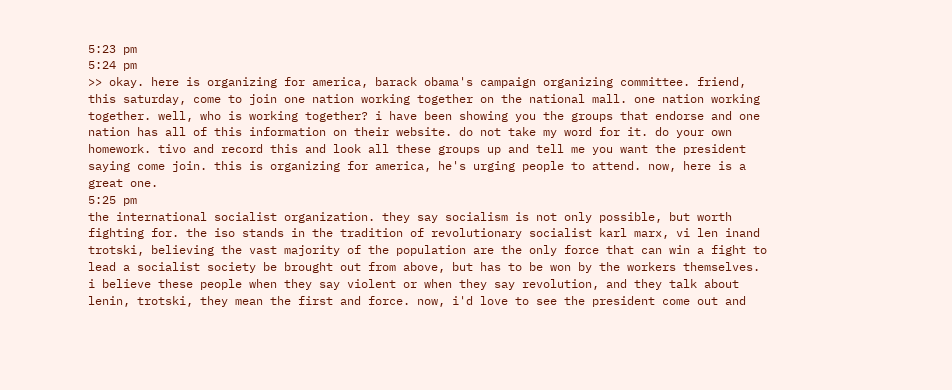5:23 pm
5:24 pm
>> okay. here is organizing for america, barack obama's campaign organizing committee. friend, this saturday, come to join one nation working together on the national mall. one nation working together. well, who is working together? i have been showing you the groups that endorse and one nation has all of this information on their website. do not take my word for it. do your own homework. tivo and record this and look all these groups up and tell me you want the president saying come join. this is organizing for america, he's urging people to attend. now, here is a great one.
5:25 pm
the international socialist organization. they say socialism is not only possible, but worth fighting for. the iso stands in the tradition of revolutionary socialist karl marx, vi len inand trotski, believing the vast majority of the population are the only force that can win a fight to lead a socialist society be brought out from above, but has to be won by the workers themselves. i believe these people when they say violent or when they say revolution, and they talk about lenin, trotski, they mean the first and force. now, i'd love to see the president come out and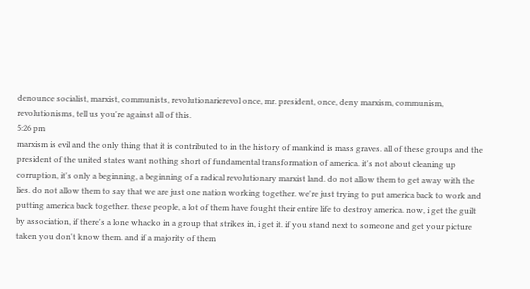denounce socialist, marxist, communists, revolutionarierevol once, mr. president, once, deny marxism, communism, revolutionisms, tell us you're against all of this.
5:26 pm
marxism is evil and the only thing that it is contributed to in the history of mankind is mass graves. all of these groups and the president of the united states want nothing short of fundamental transformation of america. it's not about cleaning up corruption, it's only a beginning, a beginning of a radical revolutionary marxist land. do not allow them to get away with the lies. do not allow them to say that we are just one nation working together. we're just trying to put america back to work and putting america back together. these people, a lot of them have fought their entire life to destroy america. now, i get the guilt by association, if there's a lone whacko in a group that strikes in, i get it. if you stand next to someone and get your picture taken you don't know them. and if a majority of them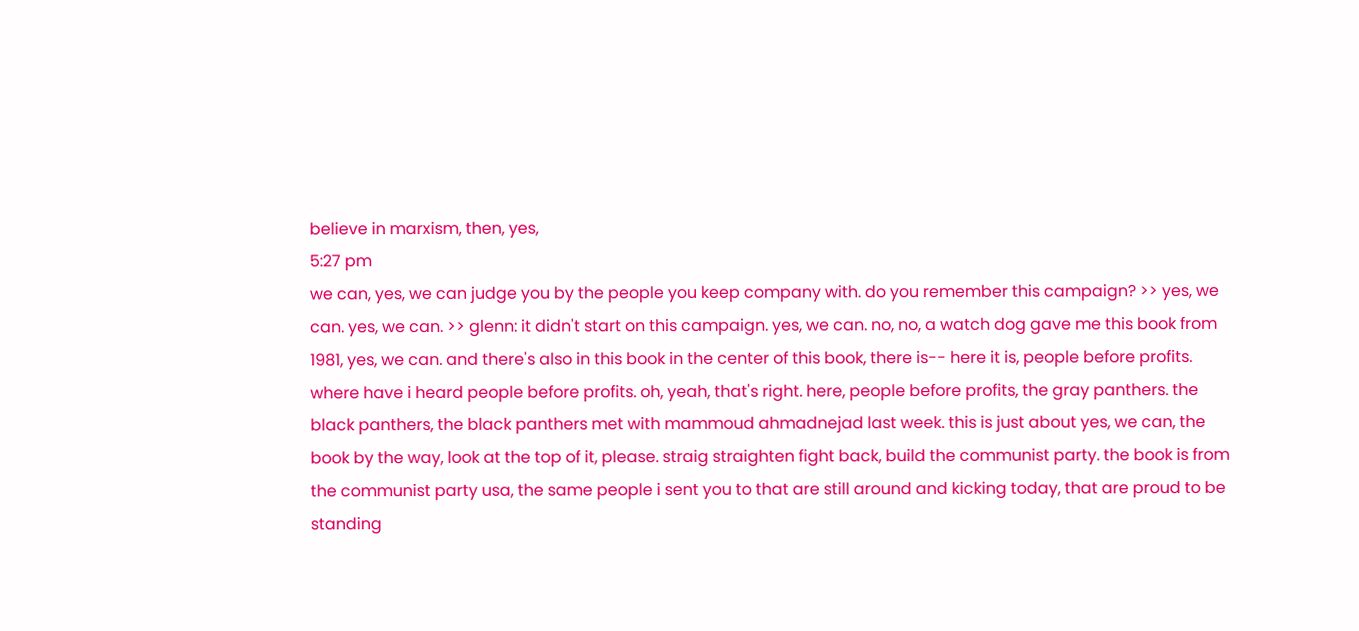believe in marxism, then, yes,
5:27 pm
we can, yes, we can judge you by the people you keep company with. do you remember this campaign? >> yes, we can. yes, we can. >> glenn: it didn't start on this campaign. yes, we can. no, no, a watch dog gave me this book from 1981, yes, we can. and there's also in this book in the center of this book, there is-- here it is, people before profits. where have i heard people before profits. oh, yeah, that's right. here, people before profits, the gray panthers. the black panthers, the black panthers met with mammoud ahmadnejad last week. this is just about yes, we can, the book by the way, look at the top of it, please. straig straighten fight back, build the communist party. the book is from the communist party usa, the same people i sent you to that are still around and kicking today, that are proud to be standing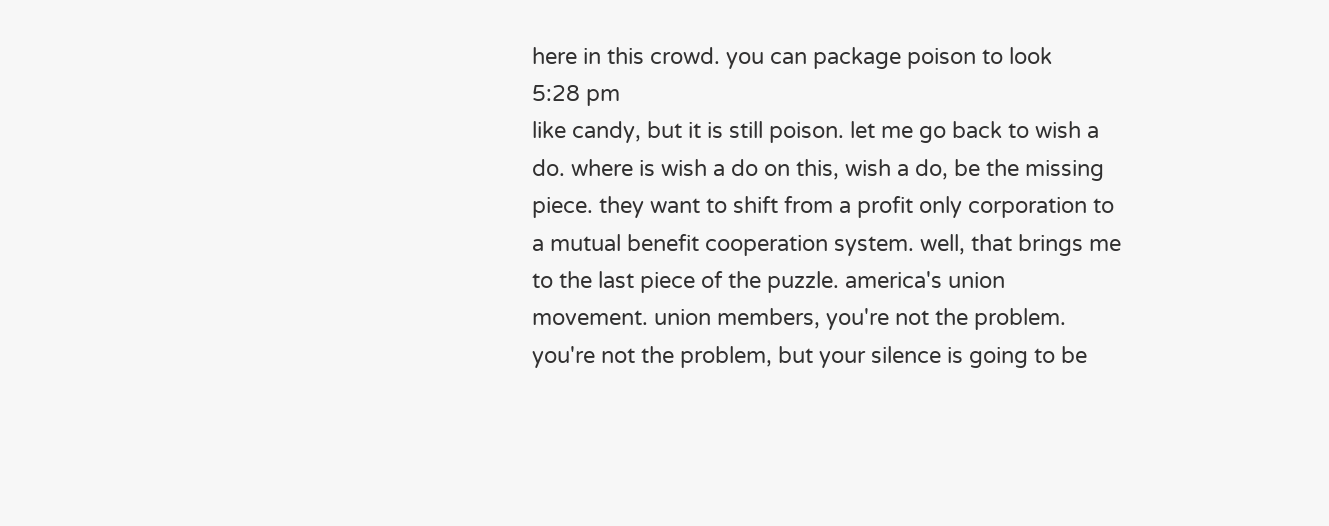here in this crowd. you can package poison to look
5:28 pm
like candy, but it is still poison. let me go back to wish a do. where is wish a do on this, wish a do, be the missing piece. they want to shift from a profit only corporation to a mutual benefit cooperation system. well, that brings me to the last piece of the puzzle. america's union movement. union members, you're not the problem. you're not the problem, but your silence is going to be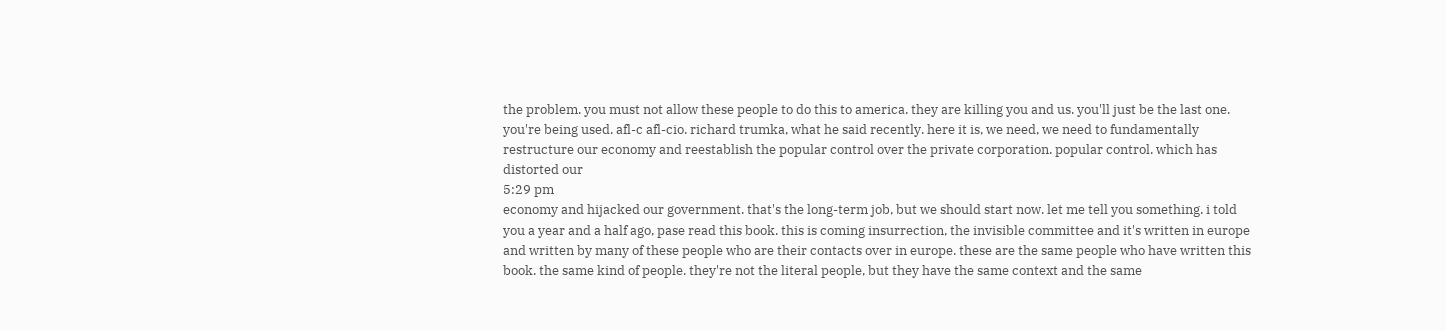the problem. you must not allow these people to do this to america. they are killing you and us. you'll just be the last one. you're being used. afl-c afl-cio. richard trumka, what he said recently. here it is, we need, we need to fundamentally restructure our economy and reestablish the popular control over the private corporation. popular control. which has distorted our
5:29 pm
economy and hijacked our government. that's the long-term job, but we should start now. let me tell you something. i told you a year and a half ago, pase read this book. this is coming insurrection, the invisible committee and it's written in europe and written by many of these people who are their contacts over in europe. these are the same people who have written this book. the same kind of people. they're not the literal people, but they have the same context and the same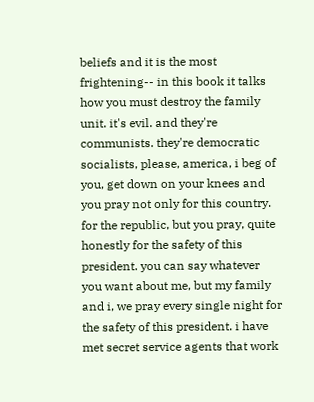beliefs and it is the most frightening-- in this book it talks how you must destroy the family unit. it's evil. and they're communists. they're democratic socialists, please, america, i beg of you, get down on your knees and you pray not only for this country. for the republic, but you pray, quite honestly for the safety of this president. you can say whatever you want about me, but my family and i, we pray every single night for the safety of this president. i have met secret service agents that work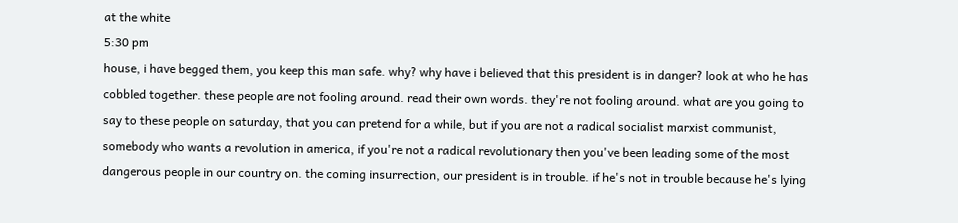at the white
5:30 pm
house, i have begged them, you keep this man safe. why? why have i believed that this president is in danger? look at who he has cobbled together. these people are not fooling around. read their own words. they're not fooling around. what are you going to say to these people on saturday, that you can pretend for a while, but if you are not a radical socialist marxist communist, somebody who wants a revolution in america, if you're not a radical revolutionary then you've been leading some of the most dangerous people in our country on. the coming insurrection, our president is in trouble. if he's not in trouble because he's lying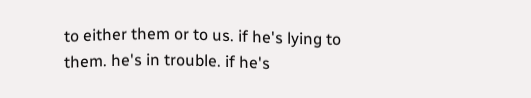to either them or to us. if he's lying to them. he's in trouble. if he's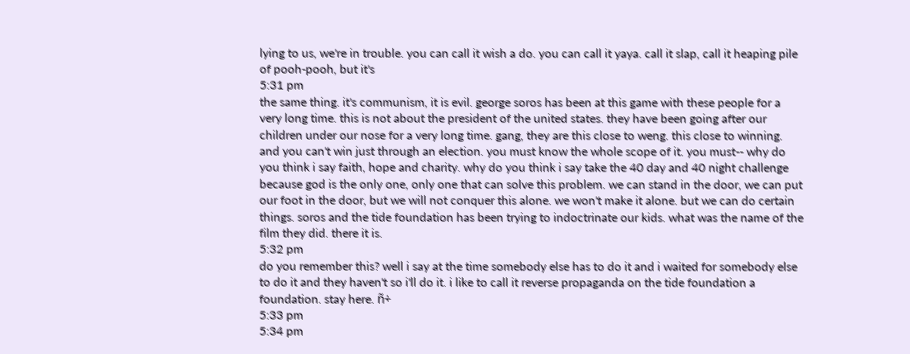lying to us, we're in trouble. you can call it wish a do. you can call it yaya. call it slap, call it heaping pile of pooh-pooh, but it's
5:31 pm
the same thing. it's communism, it is evil. george soros has been at this game with these people for a very long time. this is not about the president of the united states. they have been going after our children under our nose for a very long time. gang, they are this close to weng. this close to winning. and you can't win just through an election. you must know the whole scope of it. you must-- why do you think i say faith, hope and charity. why do you think i say take the 40 day and 40 night challenge because god is the only one, only one that can solve this problem. we can stand in the door, we can put our foot in the door, but we will not conquer this alone. we won't make it alone. but we can do certain things. soros and the tide foundation has been trying to indoctrinate our kids. what was the name of the film they did. there it is.
5:32 pm
do you remember this? well i say at the time somebody else has to do it and i waited for somebody else to do it and they haven't so i'll do it. i like to call it reverse propaganda on the tide foundation a foundation. stay here. ñ÷
5:33 pm
5:34 pm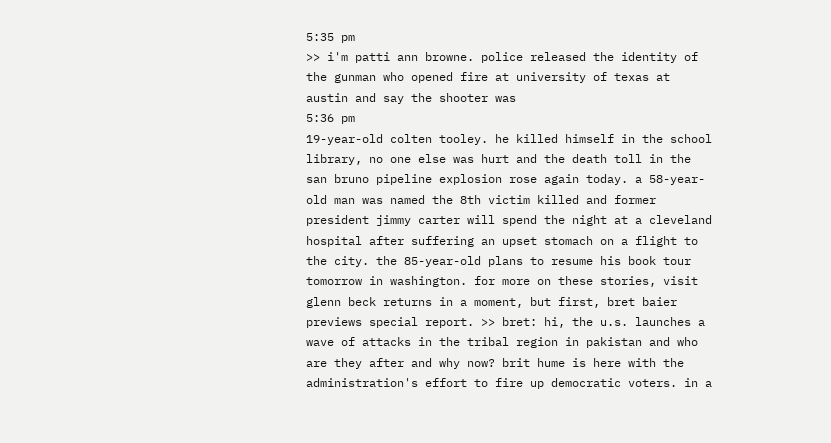5:35 pm
>> i'm patti ann browne. police released the identity of the gunman who opened fire at university of texas at austin and say the shooter was
5:36 pm
19-year-old colten tooley. he killed himself in the school library, no one else was hurt and the death toll in the san bruno pipeline explosion rose again today. a 58-year-old man was named the 8th victim killed and former president jimmy carter will spend the night at a cleveland hospital after suffering an upset stomach on a flight to the city. the 85-year-old plans to resume his book tour tomorrow in washington. for more on these stories, visit glenn beck returns in a moment, but first, bret baier previews special report. >> bret: hi, the u.s. launches a wave of attacks in the tribal region in pakistan and who are they after and why now? brit hume is here with the administration's effort to fire up democratic voters. in a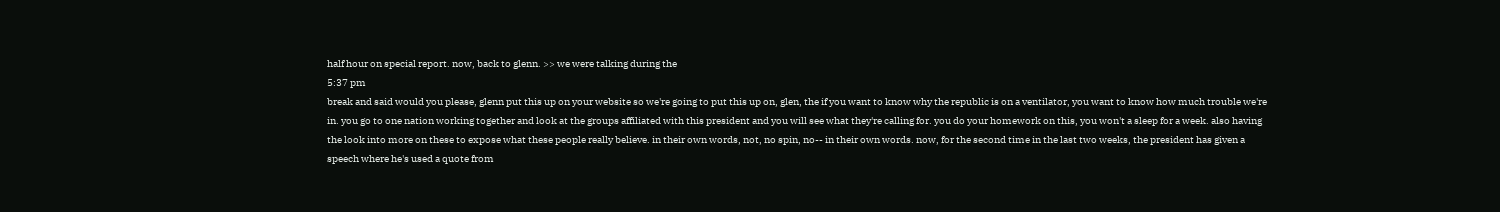half hour on special report. now, back to glenn. >> we were talking during the
5:37 pm
break and said would you please, glenn put this up on your website so we're going to put this up on, glen, the if you want to know why the republic is on a ventilator, you want to know how much trouble we're in. you go to one nation working together and look at the groups affiliated with this president and you will see what they're calling for. you do your homework on this, you won't a sleep for a week. also having the look into more on these to expose what these people really believe. in their own words, not, no spin, no-- in their own words. now, for the second time in the last two weeks, the president has given a speech where he's used a quote from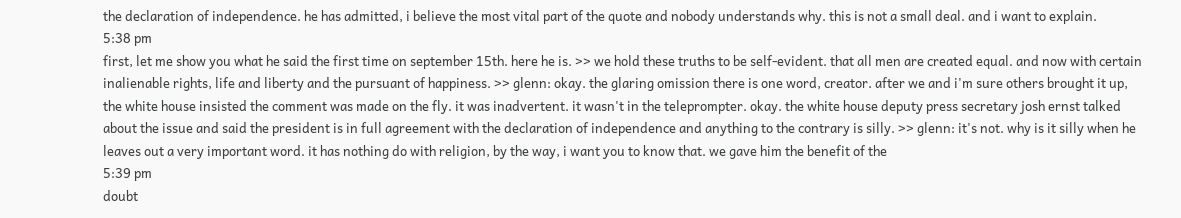the declaration of independence. he has admitted, i believe the most vital part of the quote and nobody understands why. this is not a small deal. and i want to explain.
5:38 pm
first, let me show you what he said the first time on september 15th. here he is. >> we hold these truths to be self-evident. that all men are created equal. and now with certain inalienable rights, life and liberty and the pursuant of happiness. >> glenn: okay. the glaring omission there is one word, creator. after we and i'm sure others brought it up, the white house insisted the comment was made on the fly. it was inadvertent. it wasn't in the teleprompter. okay. the white house deputy press secretary josh ernst talked about the issue and said the president is in full agreement with the declaration of independence and anything to the contrary is silly. >> glenn: it's not. why is it silly when he leaves out a very important word. it has nothing do with religion, by the way, i want you to know that. we gave him the benefit of the
5:39 pm
doubt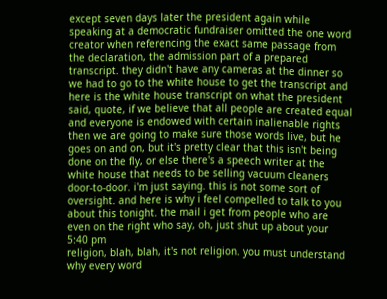except seven days later the president again while speaking at a democratic fundraiser omitted the one word creator when referencing the exact same passage from the declaration, the admission part of a prepared transcript. they didn't have any cameras at the dinner so we had to go to the white house to get the transcript and here is the white house transcript on what the president said, quote, if we believe that all people are created equal and everyone is endowed with certain inalienable rights then we are going to make sure those words live, but he goes on and on, but it's pretty clear that this isn't being done on the fly, or else there's a speech writer at the white house that needs to be selling vacuum cleaners door-to-door. i'm just saying. this is not some sort of oversight. and here is why i feel compelled to talk to you about this tonight. the mail i get from people who are even on the right who say, oh, just shut up about your
5:40 pm
religion, blah, blah, it's not religion. you must understand why every word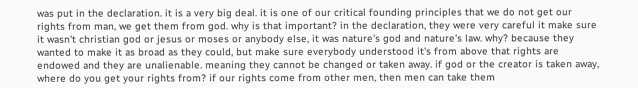was put in the declaration. it is a very big deal. it is one of our critical founding principles that we do not get our rights from man, we get them from god. why is that important? in the declaration, they were very careful it make sure it wasn't christian god or jesus or moses or anybody else, it was nature's god and nature's law. why? because they wanted to make it as broad as they could, but make sure everybody understood it's from above that rights are endowed and they are unalienable. meaning they cannot be changed or taken away. if god or the creator is taken away, where do you get your rights from? if our rights come from other men, then men can take them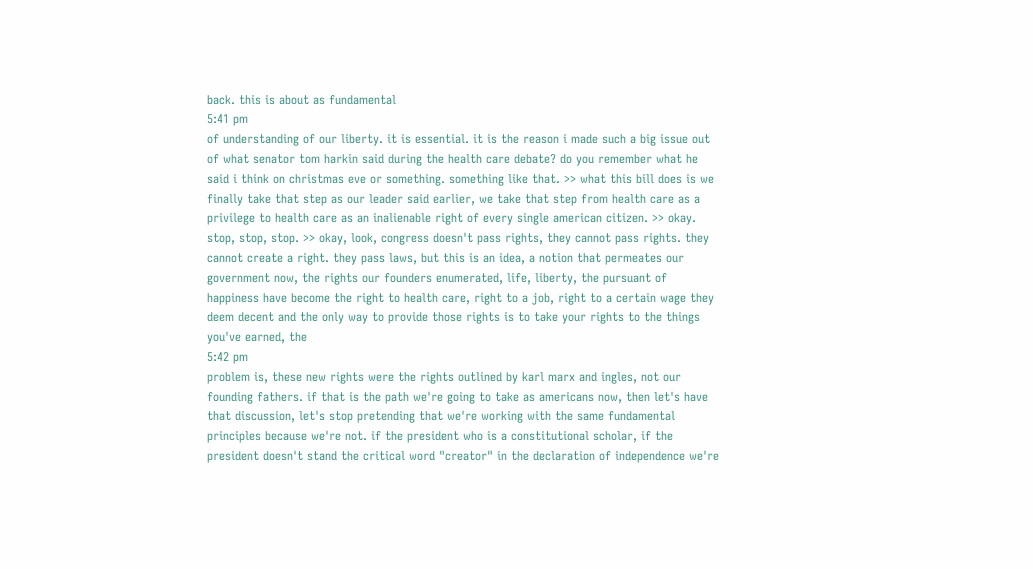back. this is about as fundamental
5:41 pm
of understanding of our liberty. it is essential. it is the reason i made such a big issue out of what senator tom harkin said during the health care debate? do you remember what he said i think on christmas eve or something. something like that. >> what this bill does is we finally take that step as our leader said earlier, we take that step from health care as a privilege to health care as an inalienable right of every single american citizen. >> okay. stop, stop, stop. >> okay, look, congress doesn't pass rights, they cannot pass rights. they cannot create a right. they pass laws, but this is an idea, a notion that permeates our government now, the rights our founders enumerated, life, liberty, the pursuant of happiness have become the right to health care, right to a job, right to a certain wage they deem decent and the only way to provide those rights is to take your rights to the things you've earned, the
5:42 pm
problem is, these new rights were the rights outlined by karl marx and ingles, not our founding fathers. if that is the path we're going to take as americans now, then let's have that discussion, let's stop pretending that we're working with the same fundamental principles because we're not. if the president who is a constitutional scholar, if the president doesn't stand the critical word "creator" in the declaration of independence we're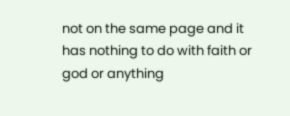not on the same page and it has nothing to do with faith or god or anything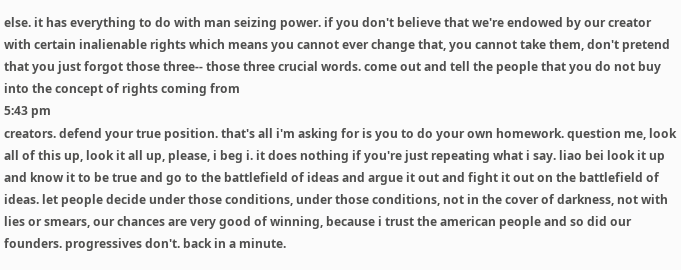else. it has everything to do with man seizing power. if you don't believe that we're endowed by our creator with certain inalienable rights which means you cannot ever change that, you cannot take them, don't pretend that you just forgot those three-- those three crucial words. come out and tell the people that you do not buy into the concept of rights coming from
5:43 pm
creators. defend your true position. that's all i'm asking for is you to do your own homework. question me, look all of this up, look it all up, please, i beg i. it does nothing if you're just repeating what i say. liao bei look it up and know it to be true and go to the battlefield of ideas and argue it out and fight it out on the battlefield of ideas. let people decide under those conditions, under those conditions, not in the cover of darkness, not with lies or smears, our chances are very good of winning, because i trust the american people and so did our founders. progressives don't. back in a minute.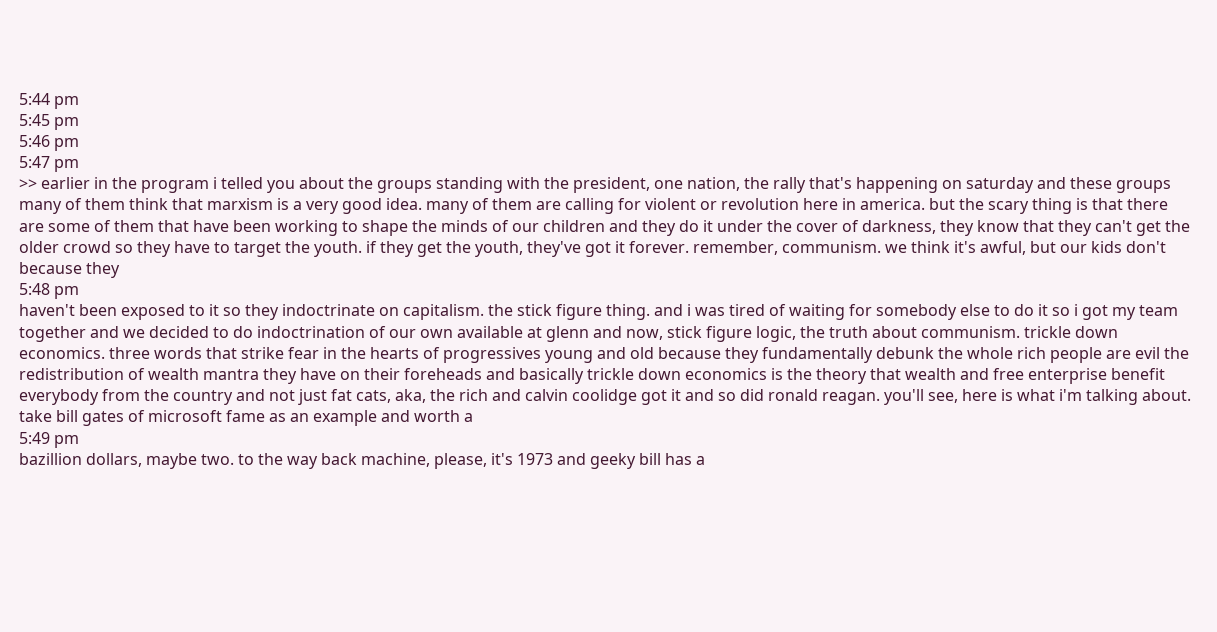5:44 pm
5:45 pm
5:46 pm
5:47 pm
>> earlier in the program i telled you about the groups standing with the president, one nation, the rally that's happening on saturday and these groups many of them think that marxism is a very good idea. many of them are calling for violent or revolution here in america. but the scary thing is that there are some of them that have been working to shape the minds of our children and they do it under the cover of darkness, they know that they can't get the older crowd so they have to target the youth. if they get the youth, they've got it forever. remember, communism. we think it's awful, but our kids don't because they
5:48 pm
haven't been exposed to it so they indoctrinate on capitalism. the stick figure thing. and i was tired of waiting for somebody else to do it so i got my team together and we decided to do indoctrination of our own available at glenn and now, stick figure logic, the truth about communism. trickle down economics. three words that strike fear in the hearts of progressives young and old because they fundamentally debunk the whole rich people are evil the redistribution of wealth mantra they have on their foreheads and basically trickle down economics is the theory that wealth and free enterprise benefit everybody from the country and not just fat cats, aka, the rich and calvin coolidge got it and so did ronald reagan. you'll see, here is what i'm talking about. take bill gates of microsoft fame as an example and worth a
5:49 pm
bazillion dollars, maybe two. to the way back machine, please, it's 1973 and geeky bill has a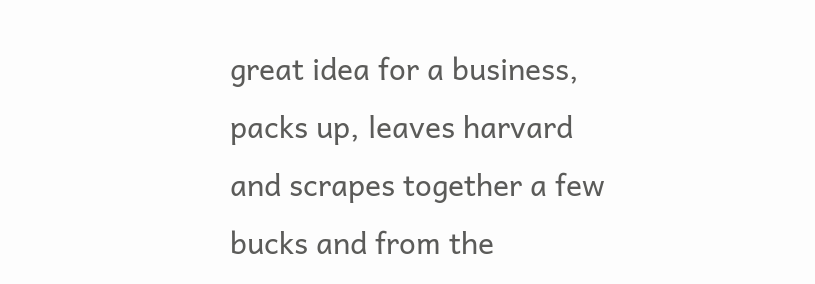great idea for a business, packs up, leaves harvard and scrapes together a few bucks and from the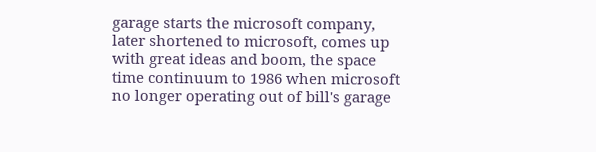garage starts the microsoft company, later shortened to microsoft, comes up with great ideas and boom, the space time continuum to 1986 when microsoft no longer operating out of bill's garage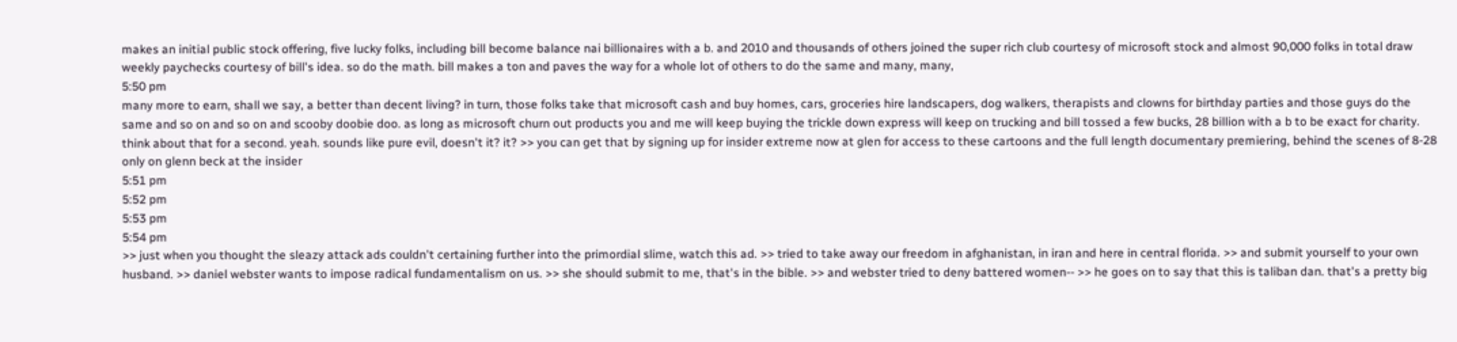makes an initial public stock offering, five lucky folks, including bill become balance nai billionaires with a b. and 2010 and thousands of others joined the super rich club courtesy of microsoft stock and almost 90,000 folks in total draw weekly paychecks courtesy of bill's idea. so do the math. bill makes a ton and paves the way for a whole lot of others to do the same and many, many,
5:50 pm
many more to earn, shall we say, a better than decent living? in turn, those folks take that microsoft cash and buy homes, cars, groceries hire landscapers, dog walkers, therapists and clowns for birthday parties and those guys do the same and so on and so on and scooby doobie doo. as long as microsoft churn out products you and me will keep buying the trickle down express will keep on trucking and bill tossed a few bucks, 28 billion with a b to be exact for charity. think about that for a second. yeah. sounds like pure evil, doesn't it? it? >> you can get that by signing up for insider extreme now at glen for access to these cartoons and the full length documentary premiering, behind the scenes of 8-28 only on glenn beck at the insider
5:51 pm
5:52 pm
5:53 pm
5:54 pm
>> just when you thought the sleazy attack ads couldn't certaining further into the primordial slime, watch this ad. >> tried to take away our freedom in afghanistan, in iran and here in central florida. >> and submit yourself to your own husband. >> daniel webster wants to impose radical fundamentalism on us. >> she should submit to me, that's in the bible. >> and webster tried to deny battered women-- >> he goes on to say that this is taliban dan. that's a pretty big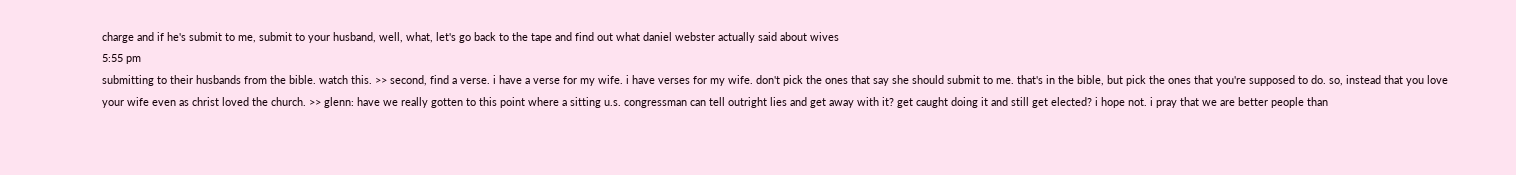charge and if he's submit to me, submit to your husband, well, what, let's go back to the tape and find out what daniel webster actually said about wives
5:55 pm
submitting to their husbands from the bible. watch this. >> second, find a verse. i have a verse for my wife. i have verses for my wife. don't pick the ones that say she should submit to me. that's in the bible, but pick the ones that you're supposed to do. so, instead that you love your wife even as christ loved the church. >> glenn: have we really gotten to this point where a sitting u.s. congressman can tell outright lies and get away with it? get caught doing it and still get elected? i hope not. i pray that we are better people than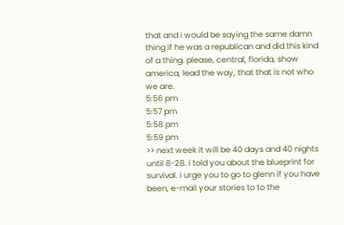that and i would be saying the same damn thing if he was a republican and did this kind of a thing. please, central, florida, show america, lead the way, that that is not who we are.
5:56 pm
5:57 pm
5:58 pm
5:59 pm
>> next week it will be 40 days and 40 nights until 8-28. i told you about the blueprint for survival. i urge you to go to glenn if you have been, e-mail your stories to to the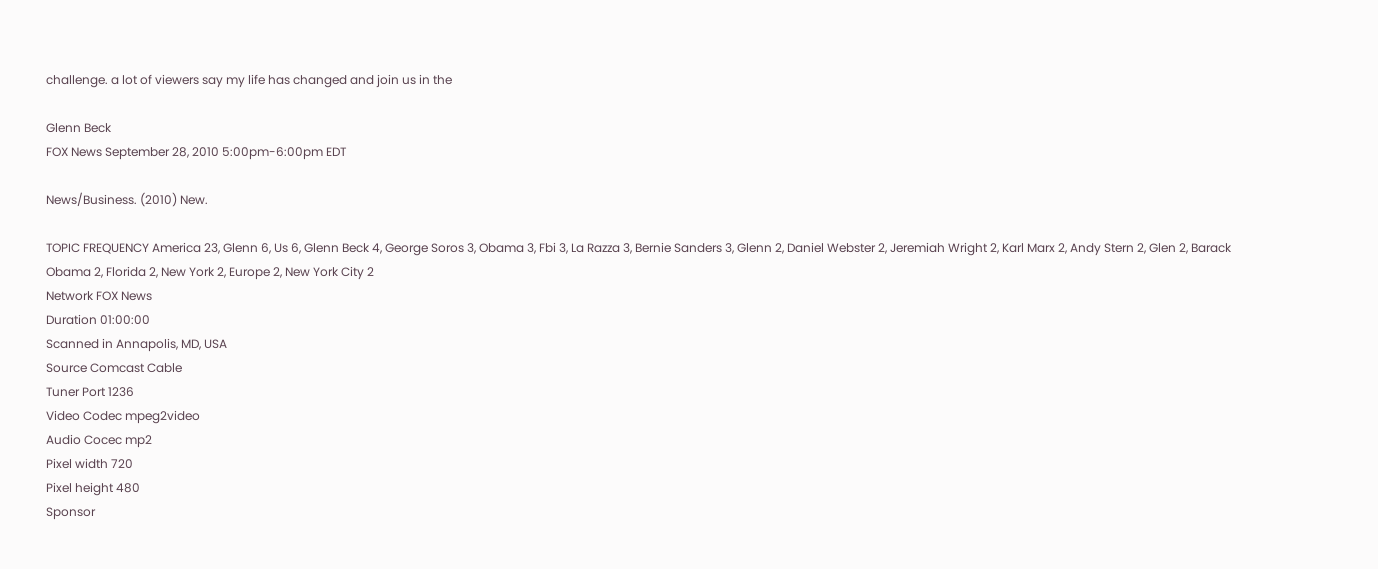challenge. a lot of viewers say my life has changed and join us in the

Glenn Beck
FOX News September 28, 2010 5:00pm-6:00pm EDT

News/Business. (2010) New.

TOPIC FREQUENCY America 23, Glenn 6, Us 6, Glenn Beck 4, George Soros 3, Obama 3, Fbi 3, La Razza 3, Bernie Sanders 3, Glenn 2, Daniel Webster 2, Jeremiah Wright 2, Karl Marx 2, Andy Stern 2, Glen 2, Barack Obama 2, Florida 2, New York 2, Europe 2, New York City 2
Network FOX News
Duration 01:00:00
Scanned in Annapolis, MD, USA
Source Comcast Cable
Tuner Port 1236
Video Codec mpeg2video
Audio Cocec mp2
Pixel width 720
Pixel height 480
Sponsor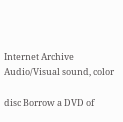Internet Archive
Audio/Visual sound, color

disc Borrow a DVD of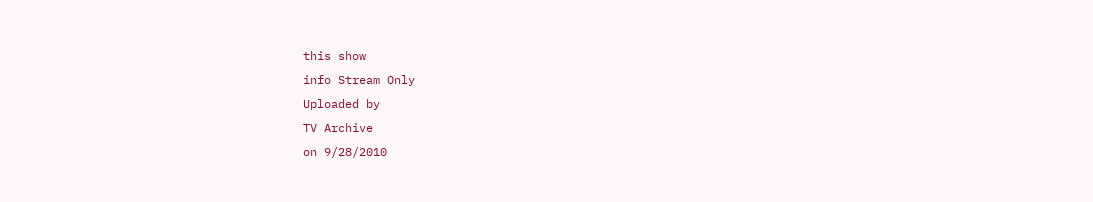this show
info Stream Only
Uploaded by
TV Archive
on 9/28/2010